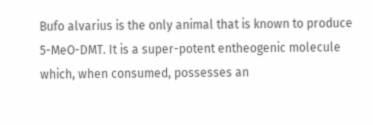Bufo alvarius is the only animal that is known to produce 5-MeO-DMT. It is a super-potent entheogenic molecule which, when consumed, possesses an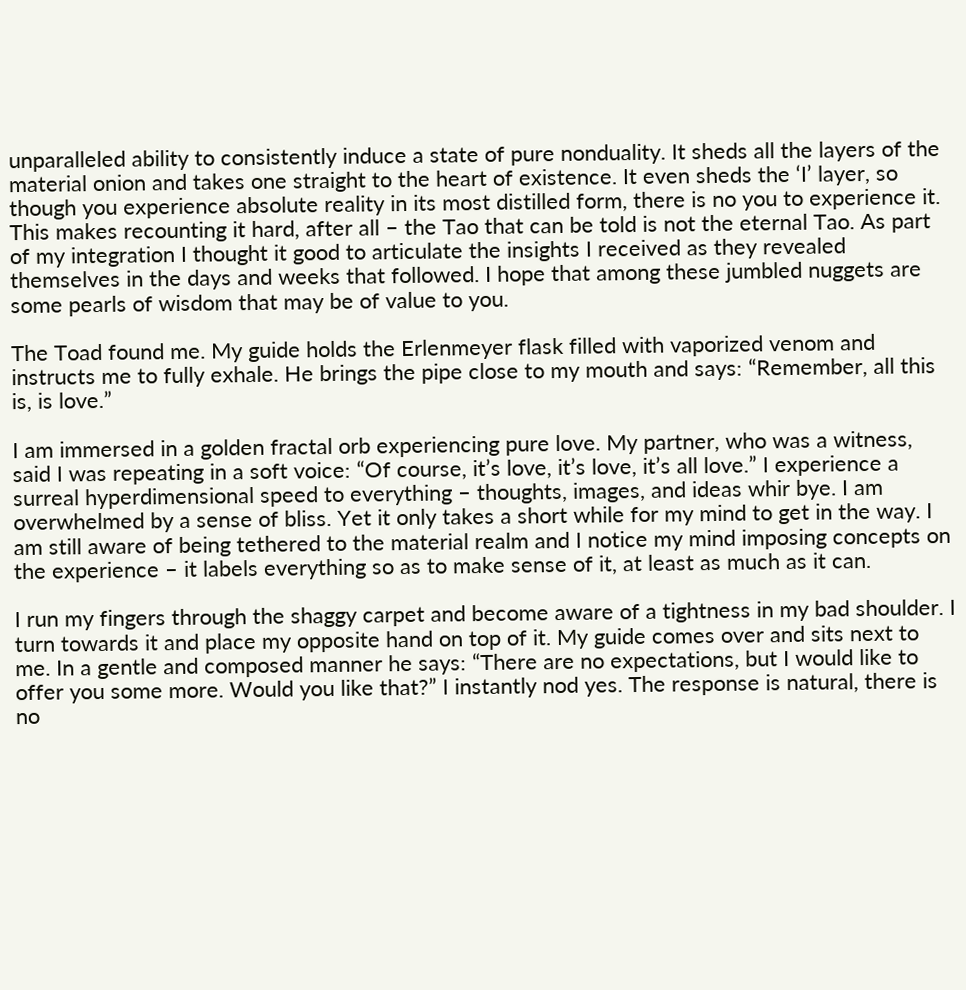unparalleled ability to consistently induce a state of pure nonduality. It sheds all the layers of the material onion and takes one straight to the heart of existence. It even sheds the ‘I’ layer, so though you experience absolute reality in its most distilled form, there is no you to experience it. This makes recounting it hard, after all – the Tao that can be told is not the eternal Tao. As part of my integration I thought it good to articulate the insights I received as they revealed themselves in the days and weeks that followed. I hope that among these jumbled nuggets are some pearls of wisdom that may be of value to you.

The Toad found me. My guide holds the Erlenmeyer flask filled with vaporized venom and instructs me to fully exhale. He brings the pipe close to my mouth and says: “Remember, all this is, is love.”

I am immersed in a golden fractal orb experiencing pure love. My partner, who was a witness, said I was repeating in a soft voice: “Of course, it’s love, it’s love, it’s all love.” I experience a surreal hyperdimensional speed to everything – thoughts, images, and ideas whir bye. I am overwhelmed by a sense of bliss. Yet it only takes a short while for my mind to get in the way. I am still aware of being tethered to the material realm and I notice my mind imposing concepts on the experience – it labels everything so as to make sense of it, at least as much as it can.

I run my fingers through the shaggy carpet and become aware of a tightness in my bad shoulder. I turn towards it and place my opposite hand on top of it. My guide comes over and sits next to me. In a gentle and composed manner he says: “There are no expectations, but I would like to offer you some more. Would you like that?” I instantly nod yes. The response is natural, there is no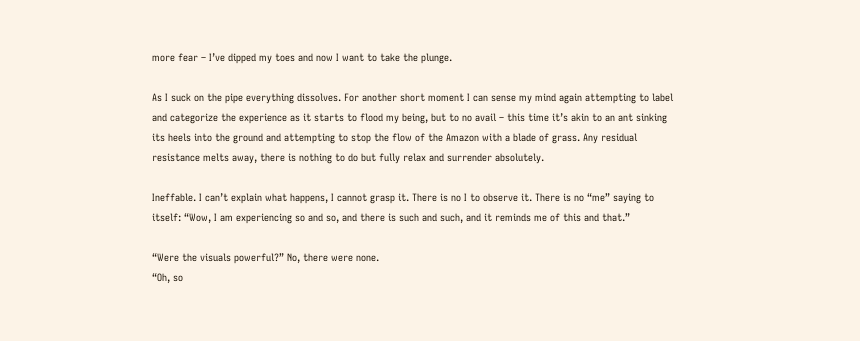more fear – I’ve dipped my toes and now I want to take the plunge.

As I suck on the pipe everything dissolves. For another short moment I can sense my mind again attempting to label and categorize the experience as it starts to flood my being, but to no avail – this time it’s akin to an ant sinking its heels into the ground and attempting to stop the flow of the Amazon with a blade of grass. Any residual resistance melts away, there is nothing to do but fully relax and surrender absolutely.

Ineffable. I can’t explain what happens, I cannot grasp it. There is no I to observe it. There is no “me” saying to itself: “Wow, I am experiencing so and so, and there is such and such, and it reminds me of this and that.”

“Were the visuals powerful?” No, there were none.
“Oh, so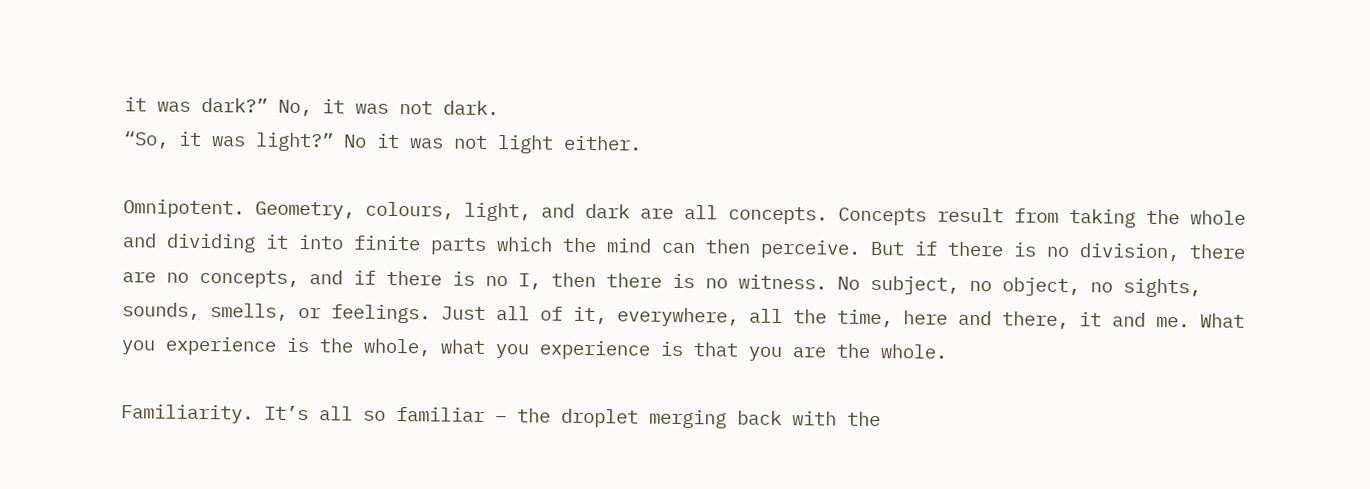it was dark?” No, it was not dark.
“So, it was light?” No it was not light either.

Omnipotent. Geometry, colours, light, and dark are all concepts. Concepts result from taking the whole and dividing it into finite parts which the mind can then perceive. But if there is no division, there are no concepts, and if there is no I, then there is no witness. No subject, no object, no sights, sounds, smells, or feelings. Just all of it, everywhere, all the time, here and there, it and me. What you experience is the whole, what you experience is that you are the whole.

Familiarity. It’s all so familiar – the droplet merging back with the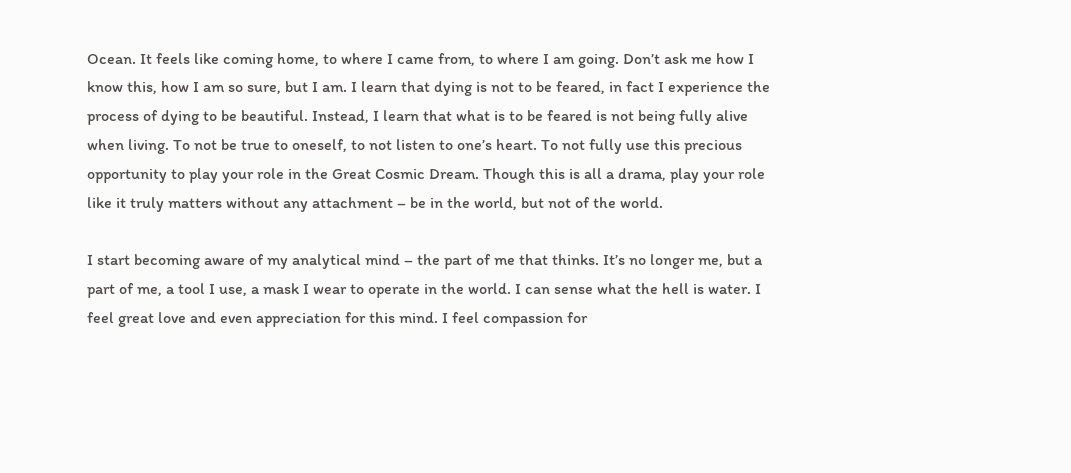Ocean. It feels like coming home, to where I came from, to where I am going. Don’t ask me how I know this, how I am so sure, but I am. I learn that dying is not to be feared, in fact I experience the process of dying to be beautiful. Instead, I learn that what is to be feared is not being fully alive when living. To not be true to oneself, to not listen to one’s heart. To not fully use this precious opportunity to play your role in the Great Cosmic Dream. Though this is all a drama, play your role like it truly matters without any attachment – be in the world, but not of the world.

I start becoming aware of my analytical mind – the part of me that thinks. It’s no longer me, but a part of me, a tool I use, a mask I wear to operate in the world. I can sense what the hell is water. I feel great love and even appreciation for this mind. I feel compassion for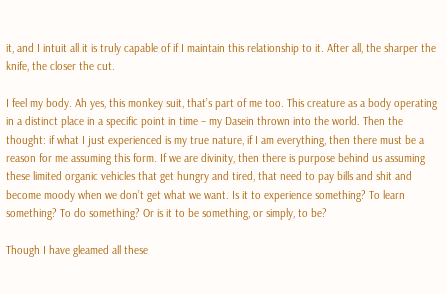it, and I intuit all it is truly capable of if I maintain this relationship to it. After all, the sharper the knife, the closer the cut.

I feel my body. Ah yes, this monkey suit, that’s part of me too. This creature as a body operating in a distinct place in a specific point in time – my Dasein thrown into the world. Then the thought: if what I just experienced is my true nature, if I am everything, then there must be a reason for me assuming this form. If we are divinity, then there is purpose behind us assuming these limited organic vehicles that get hungry and tired, that need to pay bills and shit and become moody when we don’t get what we want. Is it to experience something? To learn something? To do something? Or is it to be something, or simply, to be?

Though I have gleamed all these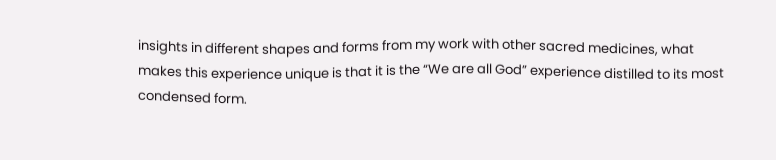insights in different shapes and forms from my work with other sacred medicines, what makes this experience unique is that it is the “We are all God” experience distilled to its most condensed form.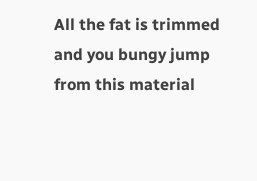All the fat is trimmed and you bungy jump from this material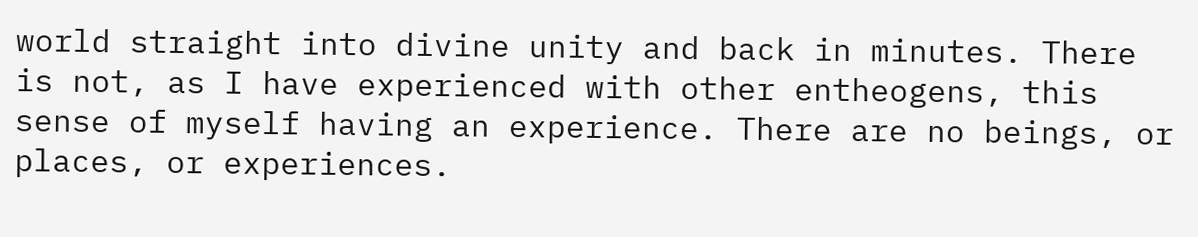world straight into divine unity and back in minutes. There is not, as I have experienced with other entheogens, this sense of myself having an experience. There are no beings, or places, or experiences.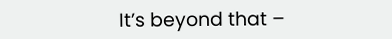It’s beyond that –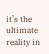it’s the ultimate reality in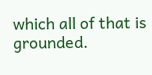which all of that is grounded.